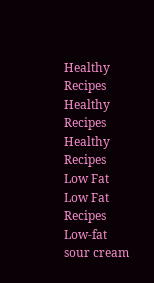Healthy Recipes
Healthy Recipes
Healthy Recipes
Low Fat
Low Fat Recipes
Low-fat sour cream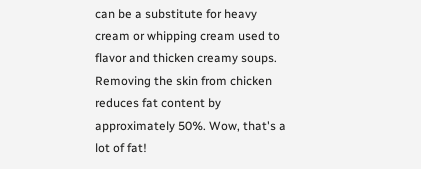can be a substitute for heavy cream or whipping cream used to flavor and thicken creamy soups.
Removing the skin from chicken reduces fat content by approximately 50%. Wow, that's a lot of fat!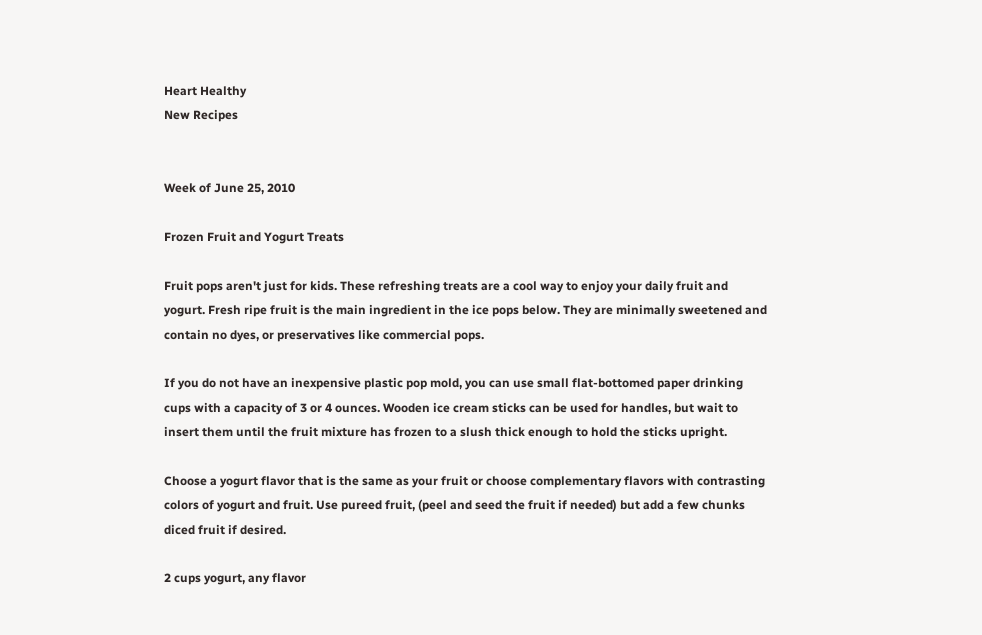Heart Healthy
New Recipes


Week of June 25, 2010

Frozen Fruit and Yogurt Treats

Fruit pops aren't just for kids. These refreshing treats are a cool way to enjoy your daily fruit and yogurt. Fresh ripe fruit is the main ingredient in the ice pops below. They are minimally sweetened and contain no dyes, or preservatives like commercial pops.

If you do not have an inexpensive plastic pop mold, you can use small flat-bottomed paper drinking cups with a capacity of 3 or 4 ounces. Wooden ice cream sticks can be used for handles, but wait to insert them until the fruit mixture has frozen to a slush thick enough to hold the sticks upright.

Choose a yogurt flavor that is the same as your fruit or choose complementary flavors with contrasting colors of yogurt and fruit. Use pureed fruit, (peel and seed the fruit if needed) but add a few chunks diced fruit if desired.

2 cups yogurt, any flavor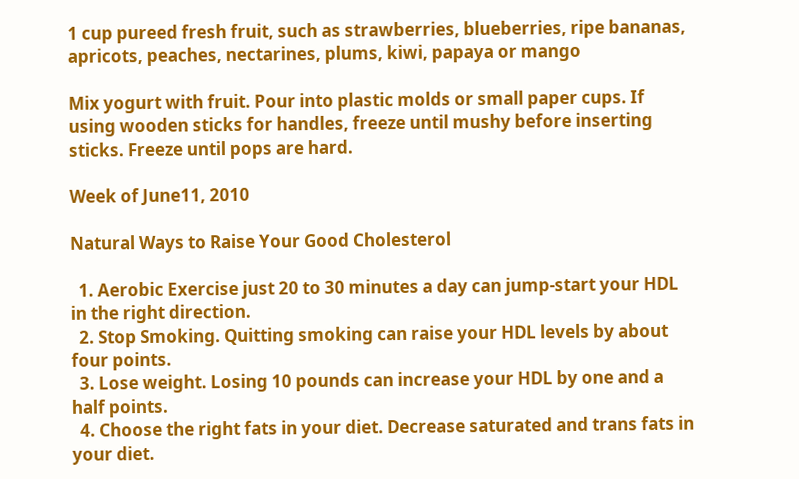1 cup pureed fresh fruit, such as strawberries, blueberries, ripe bananas, apricots, peaches, nectarines, plums, kiwi, papaya or mango

Mix yogurt with fruit. Pour into plastic molds or small paper cups. If using wooden sticks for handles, freeze until mushy before inserting sticks. Freeze until pops are hard.

Week of June11, 2010

Natural Ways to Raise Your Good Cholesterol

  1. Aerobic Exercise just 20 to 30 minutes a day can jump-start your HDL in the right direction.
  2. Stop Smoking. Quitting smoking can raise your HDL levels by about four points.
  3. Lose weight. Losing 10 pounds can increase your HDL by one and a half points.
  4. Choose the right fats in your diet. Decrease saturated and trans fats in your diet.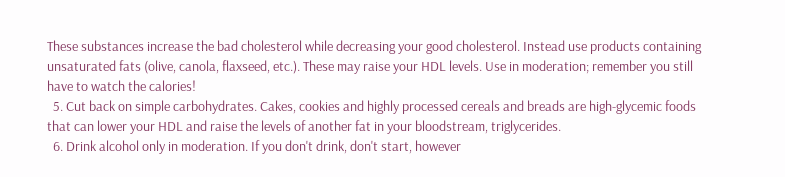These substances increase the bad cholesterol while decreasing your good cholesterol. Instead use products containing unsaturated fats (olive, canola, flaxseed, etc.). These may raise your HDL levels. Use in moderation; remember you still have to watch the calories!
  5. Cut back on simple carbohydrates. Cakes, cookies and highly processed cereals and breads are high-glycemic foods that can lower your HDL and raise the levels of another fat in your bloodstream, triglycerides.
  6. Drink alcohol only in moderation. If you don't drink, don't start, however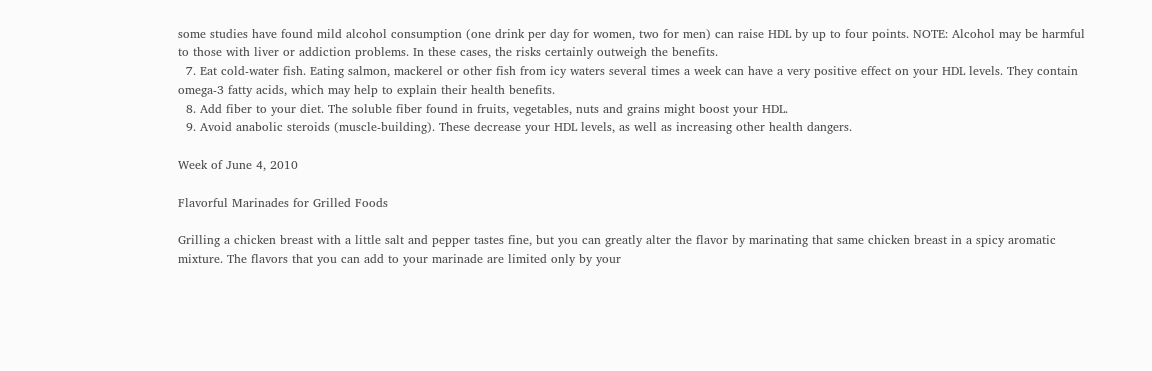some studies have found mild alcohol consumption (one drink per day for women, two for men) can raise HDL by up to four points. NOTE: Alcohol may be harmful to those with liver or addiction problems. In these cases, the risks certainly outweigh the benefits.
  7. Eat cold-water fish. Eating salmon, mackerel or other fish from icy waters several times a week can have a very positive effect on your HDL levels. They contain omega-3 fatty acids, which may help to explain their health benefits.
  8. Add fiber to your diet. The soluble fiber found in fruits, vegetables, nuts and grains might boost your HDL.
  9. Avoid anabolic steroids (muscle-building). These decrease your HDL levels, as well as increasing other health dangers.

Week of June 4, 2010

Flavorful Marinades for Grilled Foods

Grilling a chicken breast with a little salt and pepper tastes fine, but you can greatly alter the flavor by marinating that same chicken breast in a spicy aromatic mixture. The flavors that you can add to your marinade are limited only by your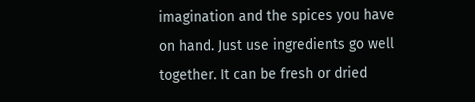imagination and the spices you have on hand. Just use ingredients go well together. It can be fresh or dried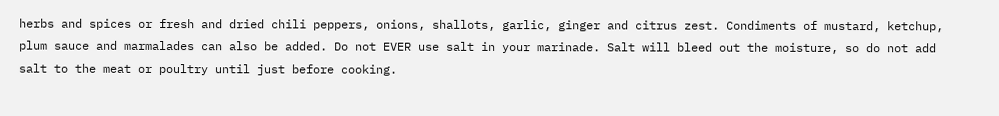herbs and spices or fresh and dried chili peppers, onions, shallots, garlic, ginger and citrus zest. Condiments of mustard, ketchup, plum sauce and marmalades can also be added. Do not EVER use salt in your marinade. Salt will bleed out the moisture, so do not add salt to the meat or poultry until just before cooking.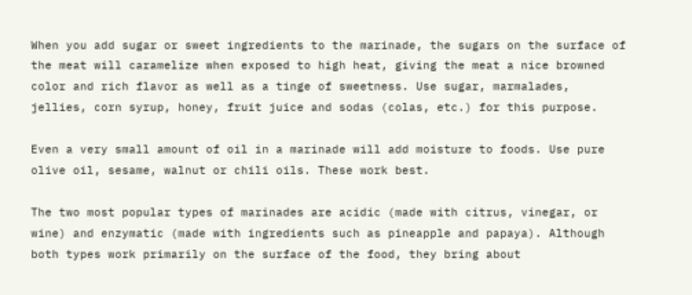When you add sugar or sweet ingredients to the marinade, the sugars on the surface of the meat will caramelize when exposed to high heat, giving the meat a nice browned color and rich flavor as well as a tinge of sweetness. Use sugar, marmalades, jellies, corn syrup, honey, fruit juice and sodas (colas, etc.) for this purpose.

Even a very small amount of oil in a marinade will add moisture to foods. Use pure olive oil, sesame, walnut or chili oils. These work best.

The two most popular types of marinades are acidic (made with citrus, vinegar, or wine) and enzymatic (made with ingredients such as pineapple and papaya). Although both types work primarily on the surface of the food, they bring about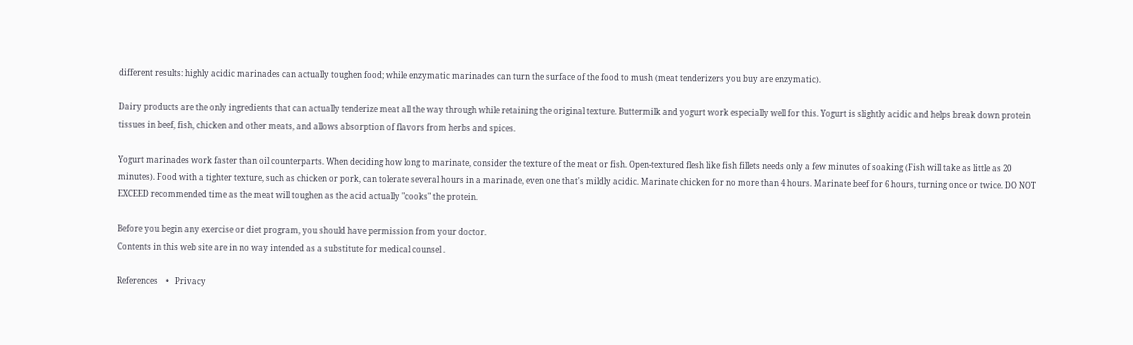different results: highly acidic marinades can actually toughen food; while enzymatic marinades can turn the surface of the food to mush (meat tenderizers you buy are enzymatic).

Dairy products are the only ingredients that can actually tenderize meat all the way through while retaining the original texture. Buttermilk and yogurt work especially well for this. Yogurt is slightly acidic and helps break down protein tissues in beef, fish, chicken and other meats, and allows absorption of flavors from herbs and spices.

Yogurt marinades work faster than oil counterparts. When deciding how long to marinate, consider the texture of the meat or fish. Open-textured flesh like fish fillets needs only a few minutes of soaking (Fish will take as little as 20 minutes). Food with a tighter texture, such as chicken or pork, can tolerate several hours in a marinade, even one that's mildly acidic. Marinate chicken for no more than 4 hours. Marinate beef for 6 hours, turning once or twice. DO NOT EXCEED recommended time as the meat will toughen as the acid actually "cooks" the protein.

Before you begin any exercise or diet program, you should have permission from your doctor.
Contents in this web site are in no way intended as a substitute for medical counsel .

References    •   Privacy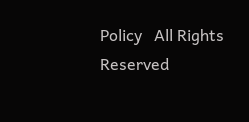Policy   All Rights Reserved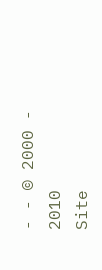- - © 2000 - 2010
Site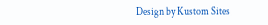Design by Kustom Sites